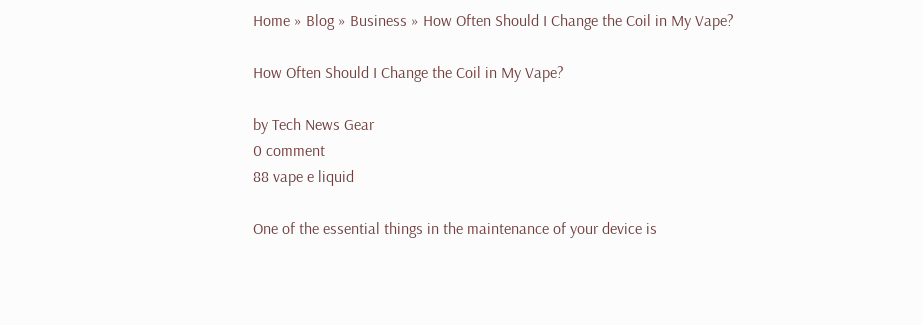Home » Blog » Business » How Often Should I Change the Coil in My Vape?

How Often Should I Change the Coil in My Vape?

by Tech News Gear
0 comment
88 vape e liquid

One of the essential things in the maintenance of your device is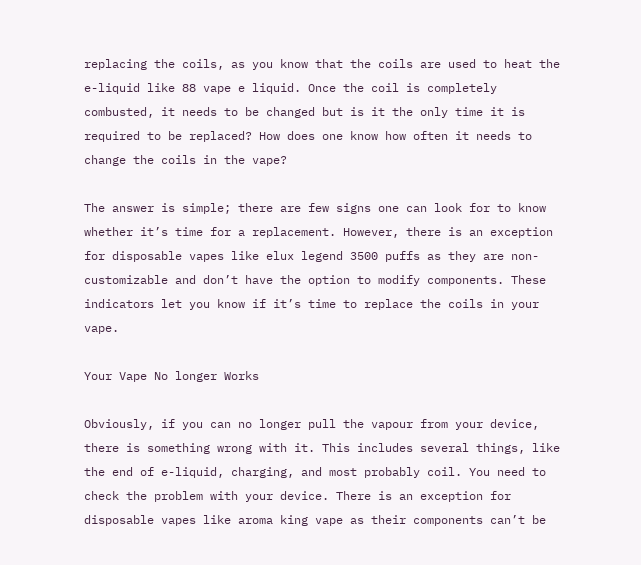replacing the coils, as you know that the coils are used to heat the e-liquid like 88 vape e liquid. Once the coil is completely combusted, it needs to be changed but is it the only time it is required to be replaced? How does one know how often it needs to change the coils in the vape?

The answer is simple; there are few signs one can look for to know whether it’s time for a replacement. However, there is an exception for disposable vapes like elux legend 3500 puffs as they are non-customizable and don’t have the option to modify components. These indicators let you know if it’s time to replace the coils in your vape.

Your Vape No longer Works

Obviously, if you can no longer pull the vapour from your device, there is something wrong with it. This includes several things, like the end of e-liquid, charging, and most probably coil. You need to check the problem with your device. There is an exception for disposable vapes like aroma king vape as their components can’t be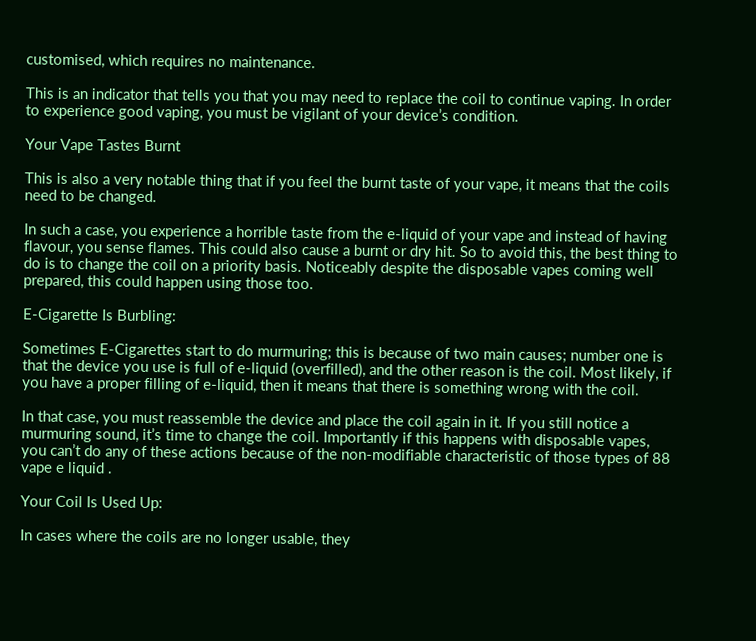customised, which requires no maintenance.

This is an indicator that tells you that you may need to replace the coil to continue vaping. In order to experience good vaping, you must be vigilant of your device’s condition.

Your Vape Tastes Burnt

This is also a very notable thing that if you feel the burnt taste of your vape, it means that the coils need to be changed.

In such a case, you experience a horrible taste from the e-liquid of your vape and instead of having flavour, you sense flames. This could also cause a burnt or dry hit. So to avoid this, the best thing to do is to change the coil on a priority basis. Noticeably despite the disposable vapes coming well prepared, this could happen using those too.

E-Cigarette Is Burbling:

Sometimes E-Cigarettes start to do murmuring; this is because of two main causes; number one is that the device you use is full of e-liquid (overfilled), and the other reason is the coil. Most likely, if you have a proper filling of e-liquid, then it means that there is something wrong with the coil.

In that case, you must reassemble the device and place the coil again in it. If you still notice a murmuring sound, it’s time to change the coil. Importantly if this happens with disposable vapes, you can’t do any of these actions because of the non-modifiable characteristic of those types of 88 vape e liquid .

Your Coil Is Used Up:

In cases where the coils are no longer usable, they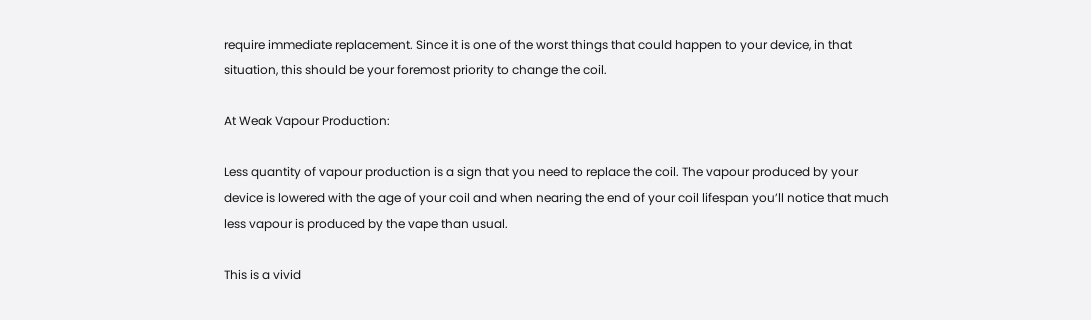require immediate replacement. Since it is one of the worst things that could happen to your device, in that situation, this should be your foremost priority to change the coil.

At Weak Vapour Production:

Less quantity of vapour production is a sign that you need to replace the coil. The vapour produced by your device is lowered with the age of your coil and when nearing the end of your coil lifespan you’ll notice that much less vapour is produced by the vape than usual.

This is a vivid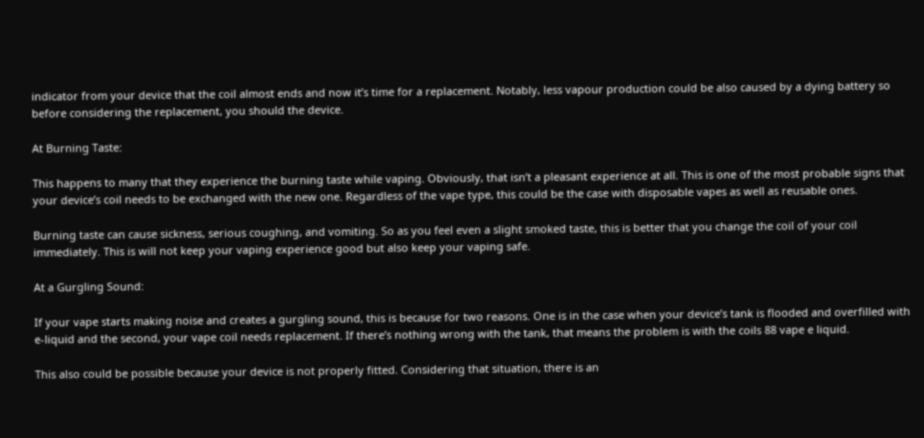indicator from your device that the coil almost ends and now it’s time for a replacement. Notably, less vapour production could be also caused by a dying battery so before considering the replacement, you should the device.

At Burning Taste:

This happens to many that they experience the burning taste while vaping. Obviously, that isn’t a pleasant experience at all. This is one of the most probable signs that your device’s coil needs to be exchanged with the new one. Regardless of the vape type, this could be the case with disposable vapes as well as reusable ones.

Burning taste can cause sickness, serious coughing, and vomiting. So as you feel even a slight smoked taste, this is better that you change the coil of your coil immediately. This is will not keep your vaping experience good but also keep your vaping safe.

At a Gurgling Sound:

If your vape starts making noise and creates a gurgling sound, this is because for two reasons. One is in the case when your device’s tank is flooded and overfilled with e-liquid and the second, your vape coil needs replacement. If there’s nothing wrong with the tank, that means the problem is with the coils 88 vape e liquid.

This also could be possible because your device is not properly fitted. Considering that situation, there is an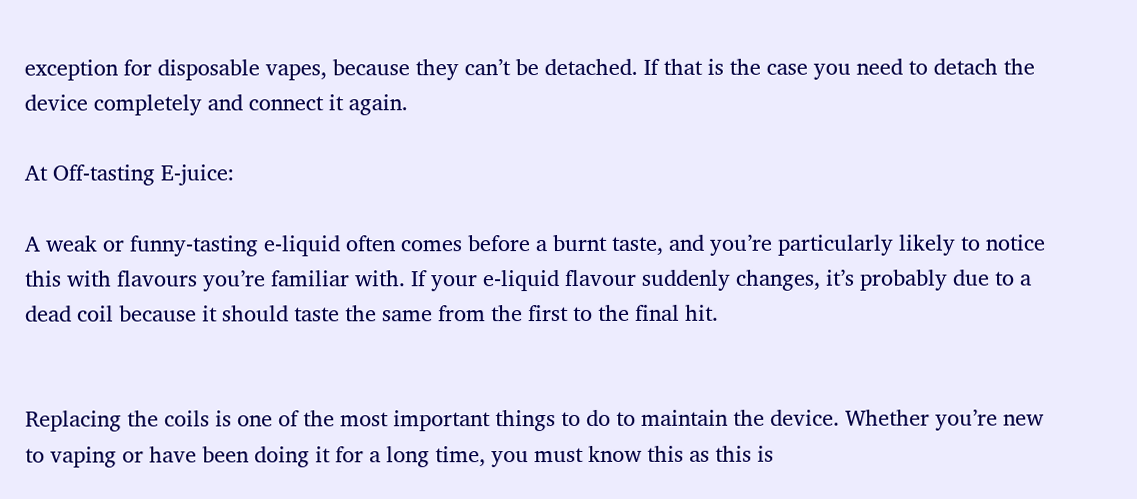exception for disposable vapes, because they can’t be detached. If that is the case you need to detach the device completely and connect it again.

At Off-tasting E-juice:

A weak or funny-tasting e-liquid often comes before a burnt taste, and you’re particularly likely to notice this with flavours you’re familiar with. If your e-liquid flavour suddenly changes, it’s probably due to a dead coil because it should taste the same from the first to the final hit.


Replacing the coils is one of the most important things to do to maintain the device. Whether you’re new to vaping or have been doing it for a long time, you must know this as this is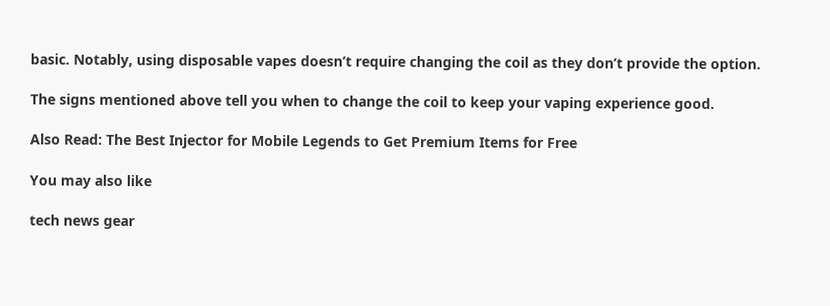basic. Notably, using disposable vapes doesn’t require changing the coil as they don’t provide the option.

The signs mentioned above tell you when to change the coil to keep your vaping experience good.

Also Read: The Best Injector for Mobile Legends to Get Premium Items for Free

You may also like

tech news gear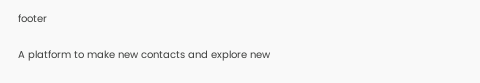footer

A platform to make new contacts and explore new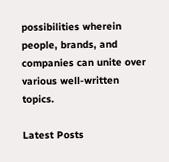possibilities wherein people, brands, and companies can unite over various well-written topics.

Latest Posts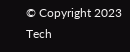© Copyright 2023 Tech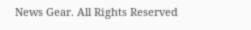News Gear. All Rights Reserved